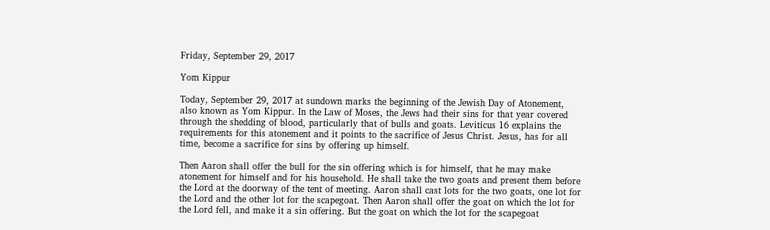Friday, September 29, 2017

Yom Kippur

Today, September 29, 2017 at sundown marks the beginning of the Jewish Day of Atonement, also known as Yom Kippur. In the Law of Moses, the Jews had their sins for that year covered through the shedding of blood, particularly that of bulls and goats. Leviticus 16 explains the requirements for this atonement and it points to the sacrifice of Jesus Christ. Jesus, has for all time, become a sacrifice for sins by offering up himself.

Then Aaron shall offer the bull for the sin offering which is for himself, that he may make atonement for himself and for his household. He shall take the two goats and present them before the Lord at the doorway of the tent of meeting. Aaron shall cast lots for the two goats, one lot for the Lord and the other lot for the scapegoat. Then Aaron shall offer the goat on which the lot for the Lord fell, and make it a sin offering. But the goat on which the lot for the scapegoat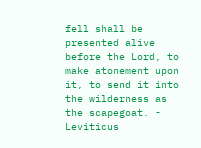fell shall be presented alive before the Lord, to make atonement upon it, to send it into the wilderness as the scapegoat. - Leviticus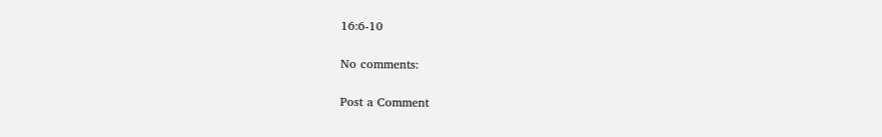16:6-10

No comments:

Post a Comment